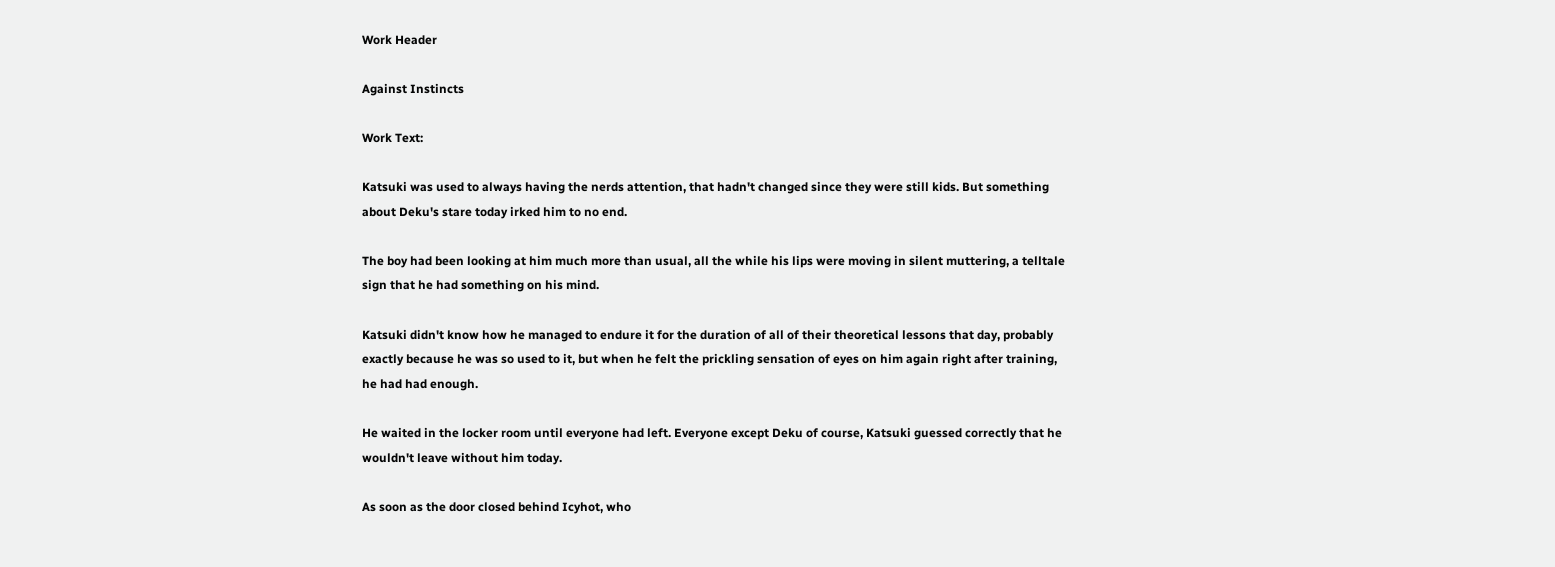Work Header

Against Instincts

Work Text:

Katsuki was used to always having the nerds attention, that hadn't changed since they were still kids. But something about Deku's stare today irked him to no end.

The boy had been looking at him much more than usual, all the while his lips were moving in silent muttering, a telltale sign that he had something on his mind.

Katsuki didn't know how he managed to endure it for the duration of all of their theoretical lessons that day, probably exactly because he was so used to it, but when he felt the prickling sensation of eyes on him again right after training, he had had enough.

He waited in the locker room until everyone had left. Everyone except Deku of course, Katsuki guessed correctly that he wouldn't leave without him today.

As soon as the door closed behind Icyhot, who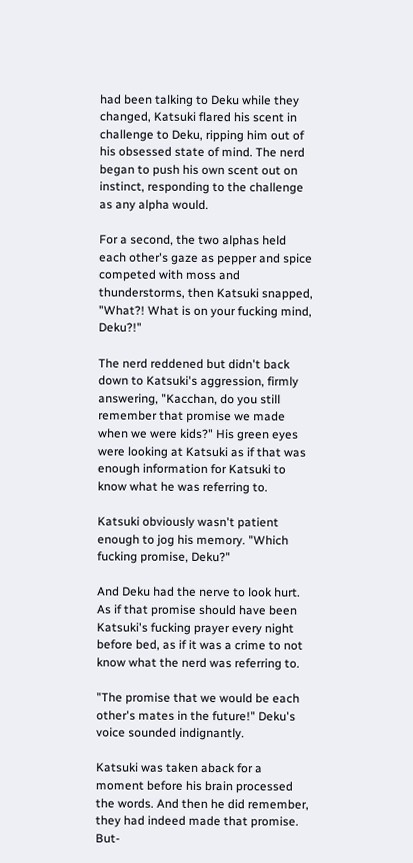had been talking to Deku while they changed, Katsuki flared his scent in challenge to Deku, ripping him out of his obsessed state of mind. The nerd began to push his own scent out on instinct, responding to the challenge as any alpha would.

For a second, the two alphas held each other's gaze as pepper and spice competed with moss and thunderstorms, then Katsuki snapped, "What?! What is on your fucking mind, Deku?!"

The nerd reddened but didn't back down to Katsuki's aggression, firmly answering, "Kacchan, do you still remember that promise we made when we were kids?" His green eyes were looking at Katsuki as if that was enough information for Katsuki to know what he was referring to.

Katsuki obviously wasn't patient enough to jog his memory. "Which fucking promise, Deku?"

And Deku had the nerve to look hurt. As if that promise should have been Katsuki's fucking prayer every night before bed, as if it was a crime to not know what the nerd was referring to.

"The promise that we would be each other's mates in the future!" Deku's voice sounded indignantly.

Katsuki was taken aback for a moment before his brain processed the words. And then he did remember, they had indeed made that promise. But-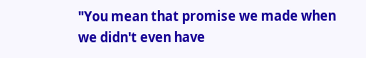"You mean that promise we made when we didn't even have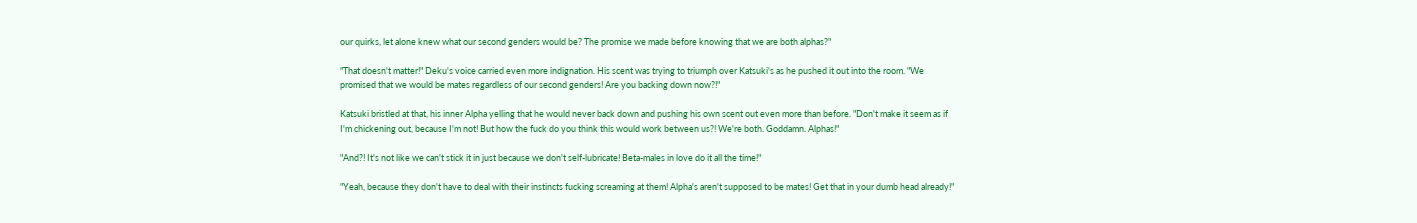our quirks, let alone knew what our second genders would be? The promise we made before knowing that we are both alphas?"

"That doesn't matter!" Deku's voice carried even more indignation. His scent was trying to triumph over Katsuki's as he pushed it out into the room. "We promised that we would be mates regardless of our second genders! Are you backing down now?!"

Katsuki bristled at that, his inner Alpha yelling that he would never back down and pushing his own scent out even more than before. "Don't make it seem as if I'm chickening out, because I'm not! But how the fuck do you think this would work between us?! We're both. Goddamn. Alphas!"

"And?! It's not like we can't stick it in just because we don't self-lubricate! Beta-males in love do it all the time!"

"Yeah, because they don't have to deal with their instincts fucking screaming at them! Alpha's aren't supposed to be mates! Get that in your dumb head already!"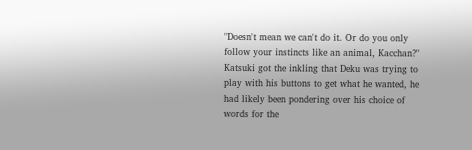"Doesn't mean we can't do it. Or do you only follow your instincts like an animal, Kacchan?" Katsuki got the inkling that Deku was trying to play with his buttons to get what he wanted, he had likely been pondering over his choice of words for the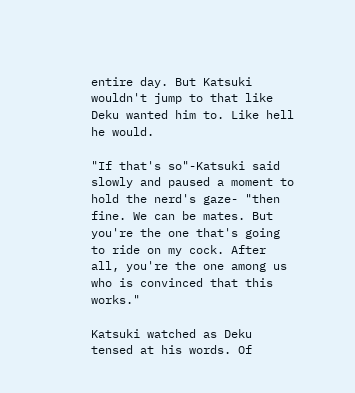entire day. But Katsuki wouldn't jump to that like Deku wanted him to. Like hell he would.

"If that's so"-Katsuki said slowly and paused a moment to hold the nerd's gaze- "then fine. We can be mates. But you're the one that's going to ride on my cock. After all, you're the one among us who is convinced that this works."

Katsuki watched as Deku tensed at his words. Of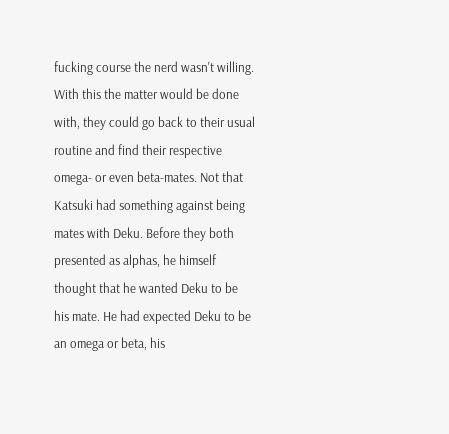fucking course the nerd wasn't willing. With this the matter would be done with, they could go back to their usual routine and find their respective omega- or even beta-mates. Not that Katsuki had something against being mates with Deku. Before they both presented as alphas, he himself thought that he wanted Deku to be his mate. He had expected Deku to be an omega or beta, his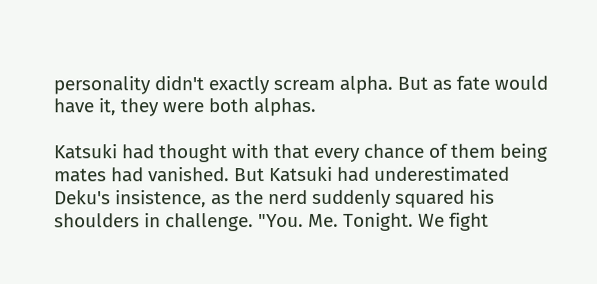personality didn't exactly scream alpha. But as fate would have it, they were both alphas.

Katsuki had thought with that every chance of them being mates had vanished. But Katsuki had underestimated Deku's insistence, as the nerd suddenly squared his shoulders in challenge. "You. Me. Tonight. We fight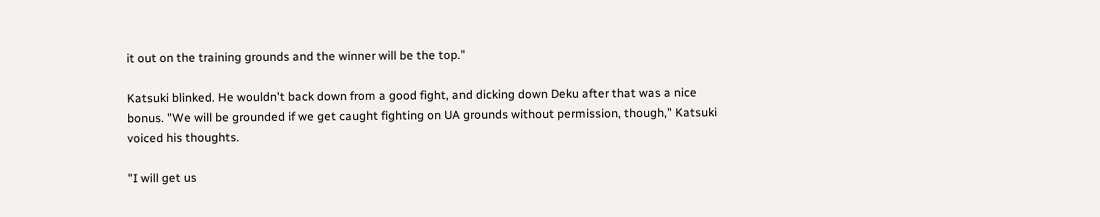it out on the training grounds and the winner will be the top."

Katsuki blinked. He wouldn't back down from a good fight, and dicking down Deku after that was a nice bonus. "We will be grounded if we get caught fighting on UA grounds without permission, though," Katsuki voiced his thoughts.

"I will get us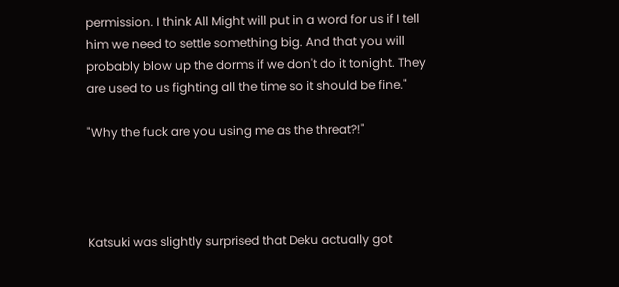permission. I think All Might will put in a word for us if I tell him we need to settle something big. And that you will probably blow up the dorms if we don't do it tonight. They are used to us fighting all the time so it should be fine."

"Why the fuck are you using me as the threat?!"




Katsuki was slightly surprised that Deku actually got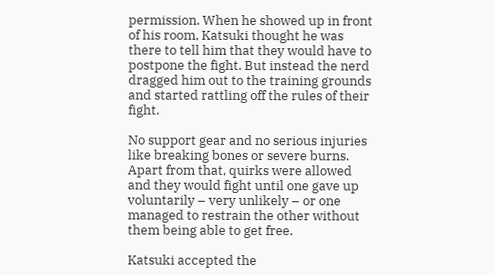permission. When he showed up in front of his room, Katsuki thought he was there to tell him that they would have to postpone the fight. But instead the nerd dragged him out to the training grounds and started rattling off the rules of their fight.

No support gear and no serious injuries like breaking bones or severe burns. Apart from that, quirks were allowed and they would fight until one gave up voluntarily – very unlikely – or one managed to restrain the other without them being able to get free.

Katsuki accepted the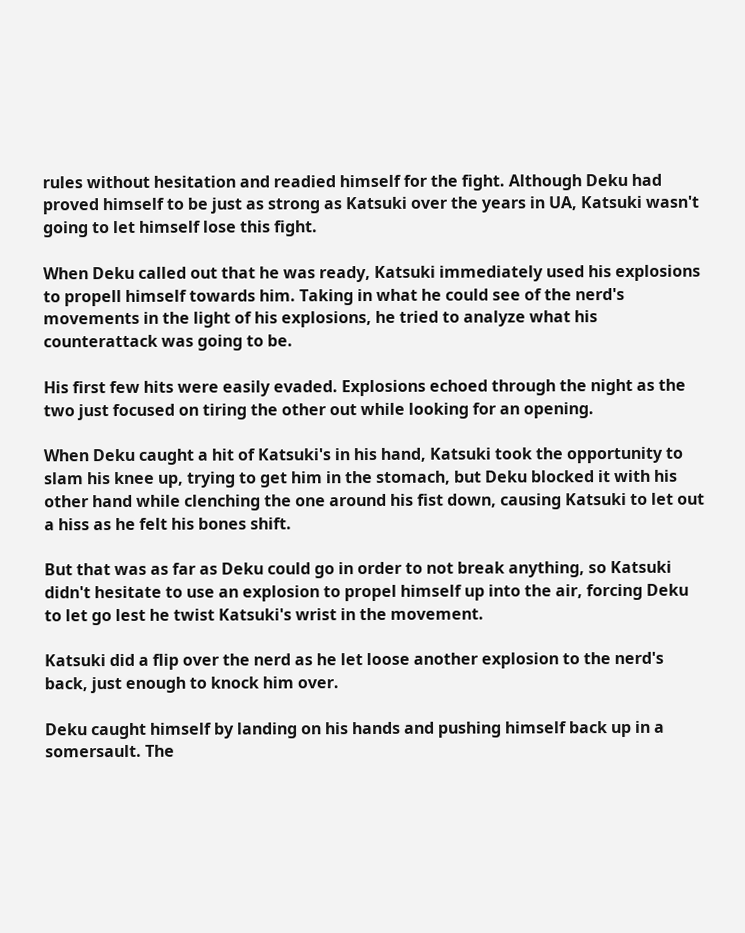rules without hesitation and readied himself for the fight. Although Deku had proved himself to be just as strong as Katsuki over the years in UA, Katsuki wasn't going to let himself lose this fight.

When Deku called out that he was ready, Katsuki immediately used his explosions to propell himself towards him. Taking in what he could see of the nerd's movements in the light of his explosions, he tried to analyze what his counterattack was going to be.

His first few hits were easily evaded. Explosions echoed through the night as the two just focused on tiring the other out while looking for an opening.

When Deku caught a hit of Katsuki's in his hand, Katsuki took the opportunity to slam his knee up, trying to get him in the stomach, but Deku blocked it with his other hand while clenching the one around his fist down, causing Katsuki to let out a hiss as he felt his bones shift.

But that was as far as Deku could go in order to not break anything, so Katsuki didn't hesitate to use an explosion to propel himself up into the air, forcing Deku to let go lest he twist Katsuki's wrist in the movement.

Katsuki did a flip over the nerd as he let loose another explosion to the nerd's back, just enough to knock him over.

Deku caught himself by landing on his hands and pushing himself back up in a somersault. The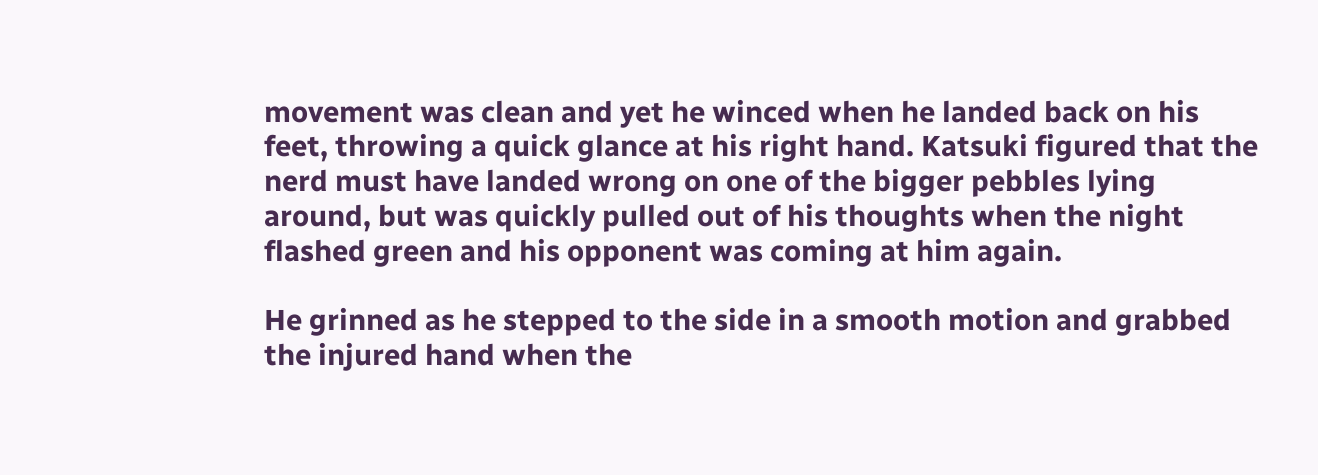movement was clean and yet he winced when he landed back on his feet, throwing a quick glance at his right hand. Katsuki figured that the nerd must have landed wrong on one of the bigger pebbles lying around, but was quickly pulled out of his thoughts when the night flashed green and his opponent was coming at him again.

He grinned as he stepped to the side in a smooth motion and grabbed the injured hand when the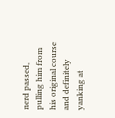nerd passed, pulling him from his original course and definitely yanking at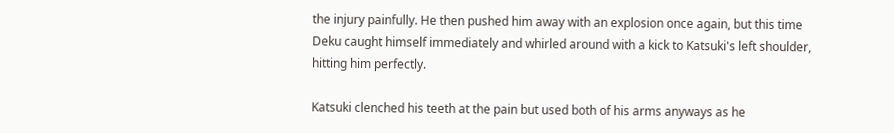the injury painfully. He then pushed him away with an explosion once again, but this time Deku caught himself immediately and whirled around with a kick to Katsuki's left shoulder, hitting him perfectly.

Katsuki clenched his teeth at the pain but used both of his arms anyways as he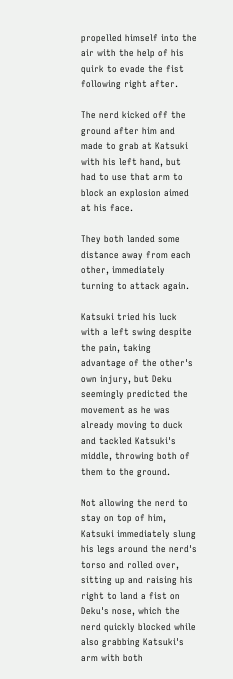propelled himself into the air with the help of his quirk to evade the fist following right after.

The nerd kicked off the ground after him and made to grab at Katsuki with his left hand, but had to use that arm to block an explosion aimed at his face.

They both landed some distance away from each other, immediately turning to attack again.

Katsuki tried his luck with a left swing despite the pain, taking advantage of the other's own injury, but Deku seemingly predicted the movement as he was already moving to duck and tackled Katsuki's middle, throwing both of them to the ground.

Not allowing the nerd to stay on top of him, Katsuki immediately slung his legs around the nerd's torso and rolled over, sitting up and raising his right to land a fist on Deku's nose, which the nerd quickly blocked while also grabbing Katsuki's arm with both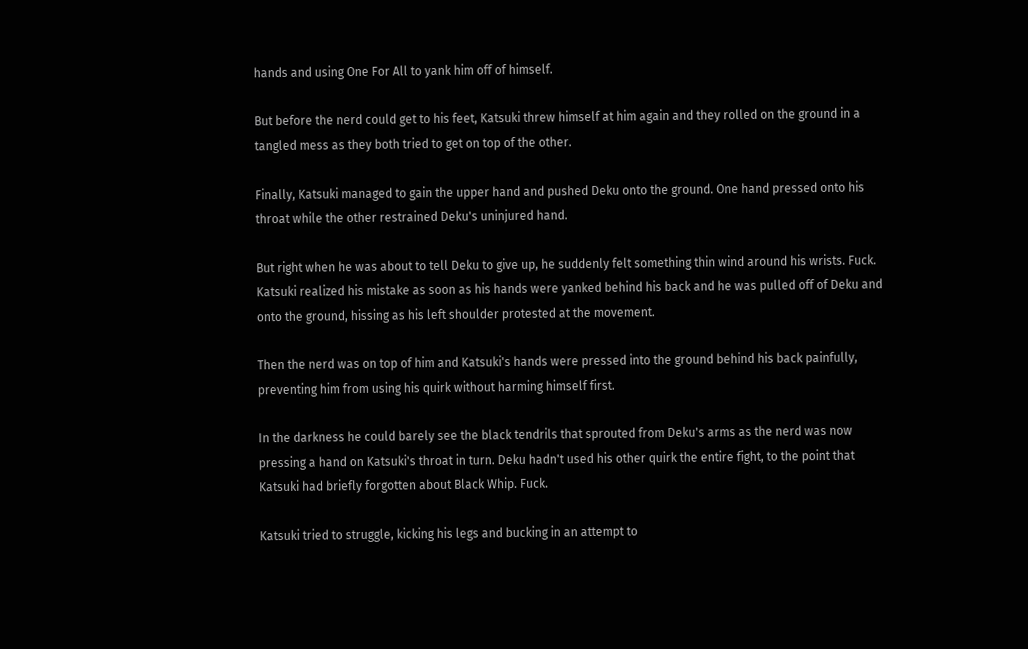hands and using One For All to yank him off of himself.

But before the nerd could get to his feet, Katsuki threw himself at him again and they rolled on the ground in a tangled mess as they both tried to get on top of the other.

Finally, Katsuki managed to gain the upper hand and pushed Deku onto the ground. One hand pressed onto his throat while the other restrained Deku's uninjured hand.

But right when he was about to tell Deku to give up, he suddenly felt something thin wind around his wrists. Fuck. Katsuki realized his mistake as soon as his hands were yanked behind his back and he was pulled off of Deku and onto the ground, hissing as his left shoulder protested at the movement.

Then the nerd was on top of him and Katsuki's hands were pressed into the ground behind his back painfully, preventing him from using his quirk without harming himself first.

In the darkness he could barely see the black tendrils that sprouted from Deku's arms as the nerd was now pressing a hand on Katsuki's throat in turn. Deku hadn't used his other quirk the entire fight, to the point that Katsuki had briefly forgotten about Black Whip. Fuck.

Katsuki tried to struggle, kicking his legs and bucking in an attempt to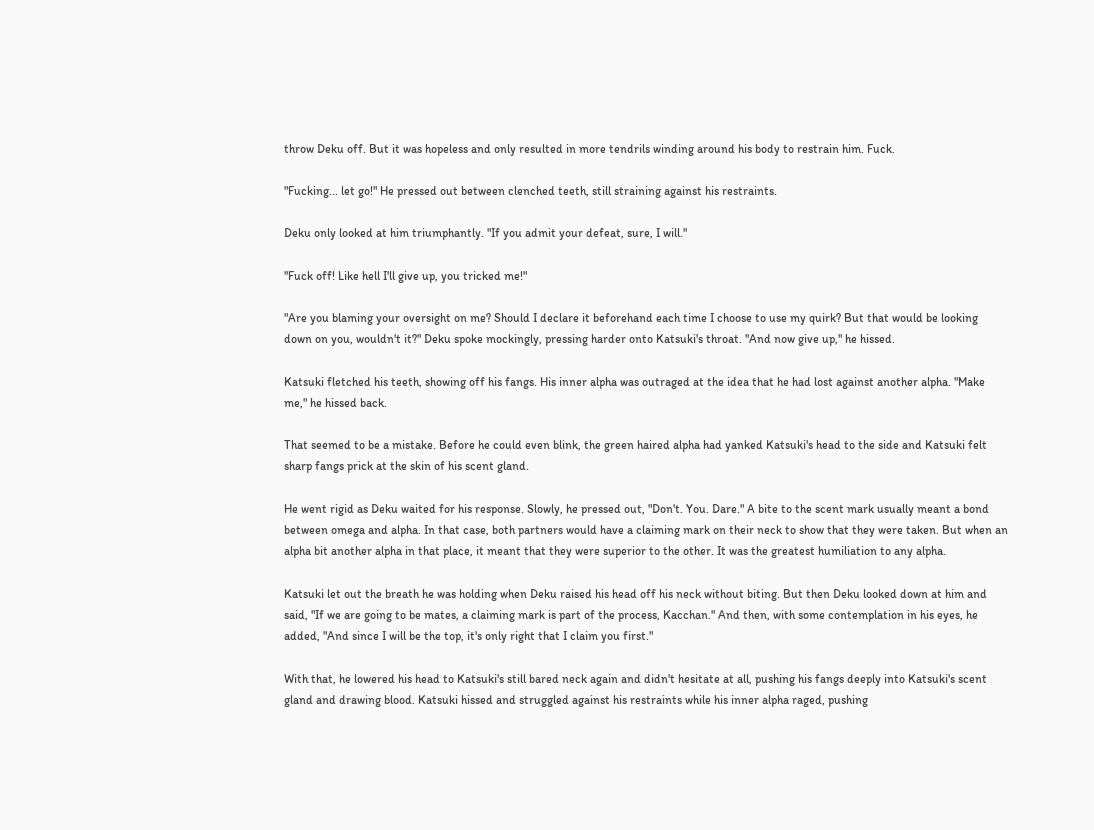throw Deku off. But it was hopeless and only resulted in more tendrils winding around his body to restrain him. Fuck.

"Fucking... let go!" He pressed out between clenched teeth, still straining against his restraints.

Deku only looked at him triumphantly. "If you admit your defeat, sure, I will."

"Fuck off! Like hell I'll give up, you tricked me!"

"Are you blaming your oversight on me? Should I declare it beforehand each time I choose to use my quirk? But that would be looking down on you, wouldn't it?" Deku spoke mockingly, pressing harder onto Katsuki's throat. "And now give up," he hissed.

Katsuki fletched his teeth, showing off his fangs. His inner alpha was outraged at the idea that he had lost against another alpha. "Make me," he hissed back.

That seemed to be a mistake. Before he could even blink, the green haired alpha had yanked Katsuki's head to the side and Katsuki felt sharp fangs prick at the skin of his scent gland.

He went rigid as Deku waited for his response. Slowly, he pressed out, "Don't. You. Dare." A bite to the scent mark usually meant a bond between omega and alpha. In that case, both partners would have a claiming mark on their neck to show that they were taken. But when an alpha bit another alpha in that place, it meant that they were superior to the other. It was the greatest humiliation to any alpha.

Katsuki let out the breath he was holding when Deku raised his head off his neck without biting. But then Deku looked down at him and said, "If we are going to be mates, a claiming mark is part of the process, Kacchan." And then, with some contemplation in his eyes, he added, "And since I will be the top, it's only right that I claim you first."

With that, he lowered his head to Katsuki's still bared neck again and didn't hesitate at all, pushing his fangs deeply into Katsuki's scent gland and drawing blood. Katsuki hissed and struggled against his restraints while his inner alpha raged, pushing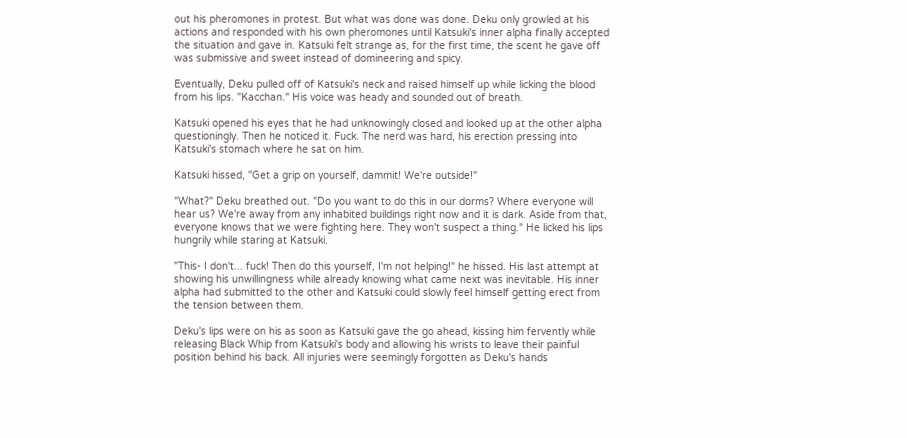out his pheromones in protest. But what was done was done. Deku only growled at his actions and responded with his own pheromones until Katsuki's inner alpha finally accepted the situation and gave in. Katsuki felt strange as, for the first time, the scent he gave off was submissive and sweet instead of domineering and spicy.

Eventually, Deku pulled off of Katsuki's neck and raised himself up while licking the blood from his lips. "Kacchan." His voice was heady and sounded out of breath.

Katsuki opened his eyes that he had unknowingly closed and looked up at the other alpha questioningly. Then he noticed it. Fuck. The nerd was hard, his erection pressing into Katsuki's stomach where he sat on him.

Katsuki hissed, "Get a grip on yourself, dammit! We're outside!"

"What?" Deku breathed out. "Do you want to do this in our dorms? Where everyone will hear us? We're away from any inhabited buildings right now and it is dark. Aside from that, everyone knows that we were fighting here. They won't suspect a thing." He licked his lips hungrily while staring at Katsuki.

"This- I don't... fuck! Then do this yourself, I'm not helping!" he hissed. His last attempt at showing his unwillingness while already knowing what came next was inevitable. His inner alpha had submitted to the other and Katsuki could slowly feel himself getting erect from the tension between them.

Deku's lips were on his as soon as Katsuki gave the go ahead, kissing him fervently while releasing Black Whip from Katsuki's body and allowing his wrists to leave their painful position behind his back. All injuries were seemingly forgotten as Deku's hands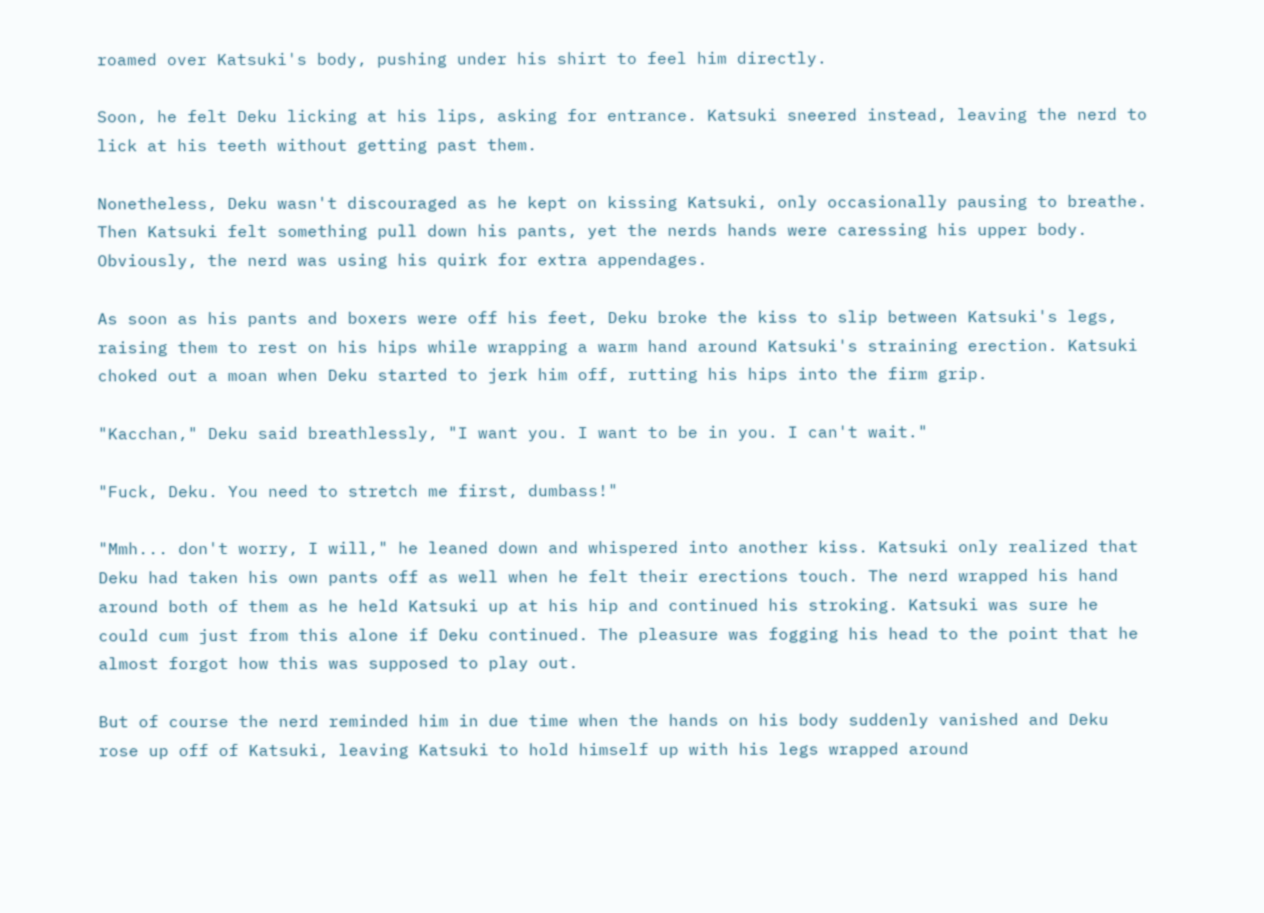roamed over Katsuki's body, pushing under his shirt to feel him directly.

Soon, he felt Deku licking at his lips, asking for entrance. Katsuki sneered instead, leaving the nerd to lick at his teeth without getting past them.

Nonetheless, Deku wasn't discouraged as he kept on kissing Katsuki, only occasionally pausing to breathe. Then Katsuki felt something pull down his pants, yet the nerds hands were caressing his upper body. Obviously, the nerd was using his quirk for extra appendages.

As soon as his pants and boxers were off his feet, Deku broke the kiss to slip between Katsuki's legs, raising them to rest on his hips while wrapping a warm hand around Katsuki's straining erection. Katsuki choked out a moan when Deku started to jerk him off, rutting his hips into the firm grip.

"Kacchan," Deku said breathlessly, "I want you. I want to be in you. I can't wait."

"Fuck, Deku. You need to stretch me first, dumbass!"

"Mmh... don't worry, I will," he leaned down and whispered into another kiss. Katsuki only realized that Deku had taken his own pants off as well when he felt their erections touch. The nerd wrapped his hand around both of them as he held Katsuki up at his hip and continued his stroking. Katsuki was sure he could cum just from this alone if Deku continued. The pleasure was fogging his head to the point that he almost forgot how this was supposed to play out.

But of course the nerd reminded him in due time when the hands on his body suddenly vanished and Deku rose up off of Katsuki, leaving Katsuki to hold himself up with his legs wrapped around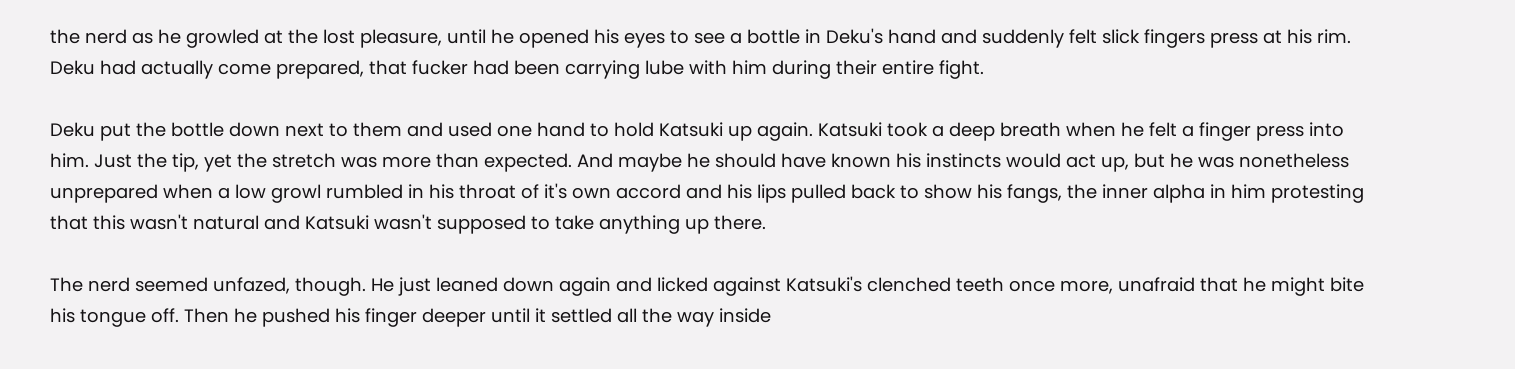the nerd as he growled at the lost pleasure, until he opened his eyes to see a bottle in Deku's hand and suddenly felt slick fingers press at his rim. Deku had actually come prepared, that fucker had been carrying lube with him during their entire fight.

Deku put the bottle down next to them and used one hand to hold Katsuki up again. Katsuki took a deep breath when he felt a finger press into him. Just the tip, yet the stretch was more than expected. And maybe he should have known his instincts would act up, but he was nonetheless unprepared when a low growl rumbled in his throat of it's own accord and his lips pulled back to show his fangs, the inner alpha in him protesting that this wasn't natural and Katsuki wasn't supposed to take anything up there.

The nerd seemed unfazed, though. He just leaned down again and licked against Katsuki's clenched teeth once more, unafraid that he might bite his tongue off. Then he pushed his finger deeper until it settled all the way inside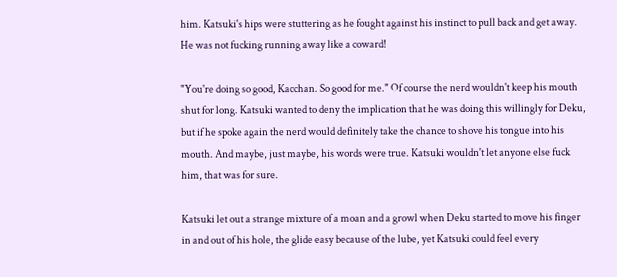him. Katsuki's hips were stuttering as he fought against his instinct to pull back and get away. He was not fucking running away like a coward!

"You're doing so good, Kacchan. So good for me." Of course the nerd wouldn't keep his mouth shut for long. Katsuki wanted to deny the implication that he was doing this willingly for Deku, but if he spoke again the nerd would definitely take the chance to shove his tongue into his mouth. And maybe, just maybe, his words were true. Katsuki wouldn't let anyone else fuck him, that was for sure.

Katsuki let out a strange mixture of a moan and a growl when Deku started to move his finger in and out of his hole, the glide easy because of the lube, yet Katsuki could feel every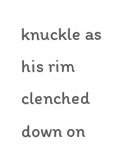knuckle as his rim clenched down on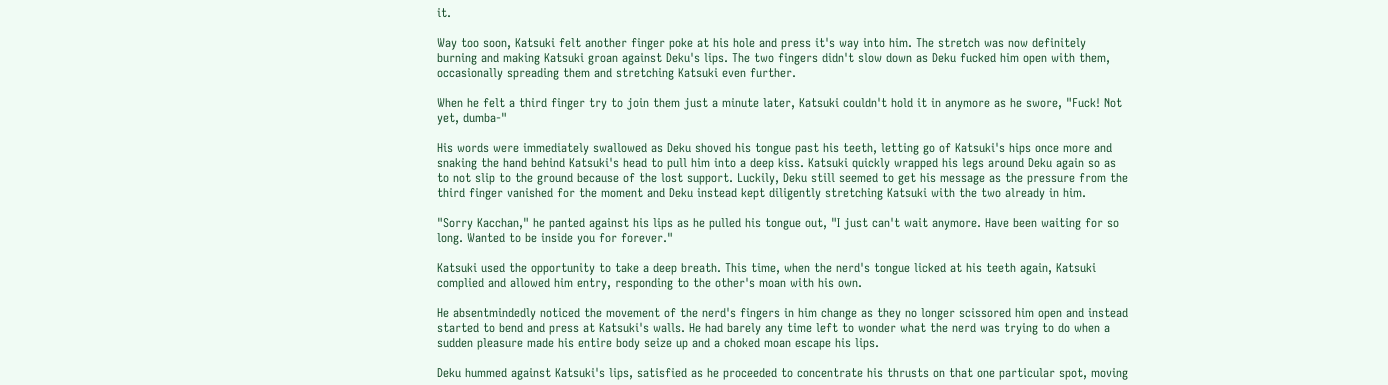it.

Way too soon, Katsuki felt another finger poke at his hole and press it's way into him. The stretch was now definitely burning and making Katsuki groan against Deku's lips. The two fingers didn't slow down as Deku fucked him open with them, occasionally spreading them and stretching Katsuki even further.

When he felt a third finger try to join them just a minute later, Katsuki couldn't hold it in anymore as he swore, "Fuck! Not yet, dumba-"

His words were immediately swallowed as Deku shoved his tongue past his teeth, letting go of Katsuki's hips once more and snaking the hand behind Katsuki's head to pull him into a deep kiss. Katsuki quickly wrapped his legs around Deku again so as to not slip to the ground because of the lost support. Luckily, Deku still seemed to get his message as the pressure from the third finger vanished for the moment and Deku instead kept diligently stretching Katsuki with the two already in him.

"Sorry Kacchan," he panted against his lips as he pulled his tongue out, "I just can't wait anymore. Have been waiting for so long. Wanted to be inside you for forever."

Katsuki used the opportunity to take a deep breath. This time, when the nerd's tongue licked at his teeth again, Katsuki complied and allowed him entry, responding to the other's moan with his own.

He absentmindedly noticed the movement of the nerd's fingers in him change as they no longer scissored him open and instead started to bend and press at Katsuki's walls. He had barely any time left to wonder what the nerd was trying to do when a sudden pleasure made his entire body seize up and a choked moan escape his lips.

Deku hummed against Katsuki's lips, satisfied as he proceeded to concentrate his thrusts on that one particular spot, moving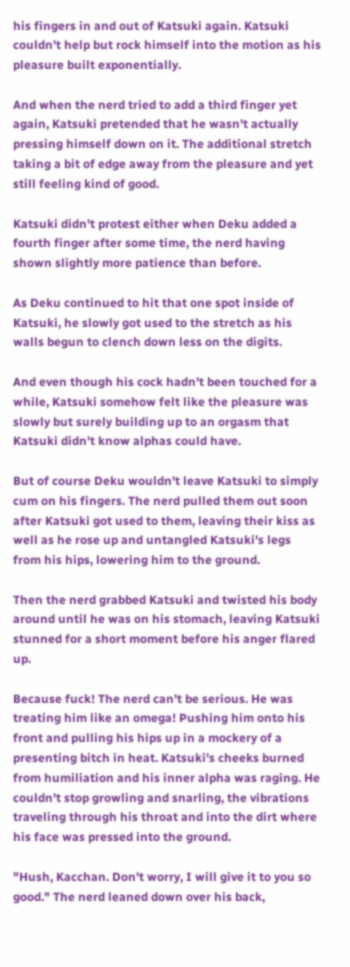his fingers in and out of Katsuki again. Katsuki couldn't help but rock himself into the motion as his pleasure built exponentially.

And when the nerd tried to add a third finger yet again, Katsuki pretended that he wasn't actually pressing himself down on it. The additional stretch taking a bit of edge away from the pleasure and yet still feeling kind of good.

Katsuki didn't protest either when Deku added a fourth finger after some time, the nerd having shown slightly more patience than before.

As Deku continued to hit that one spot inside of Katsuki, he slowly got used to the stretch as his walls begun to clench down less on the digits.

And even though his cock hadn't been touched for a while, Katsuki somehow felt like the pleasure was slowly but surely building up to an orgasm that Katsuki didn't know alphas could have.

But of course Deku wouldn't leave Katsuki to simply cum on his fingers. The nerd pulled them out soon after Katsuki got used to them, leaving their kiss as well as he rose up and untangled Katsuki's legs from his hips, lowering him to the ground.

Then the nerd grabbed Katsuki and twisted his body around until he was on his stomach, leaving Katsuki stunned for a short moment before his anger flared up.

Because fuck! The nerd can't be serious. He was treating him like an omega! Pushing him onto his front and pulling his hips up in a mockery of a presenting bitch in heat. Katsuki's cheeks burned from humiliation and his inner alpha was raging. He couldn't stop growling and snarling, the vibrations traveling through his throat and into the dirt where his face was pressed into the ground.

"Hush, Kacchan. Don't worry, I will give it to you so good." The nerd leaned down over his back,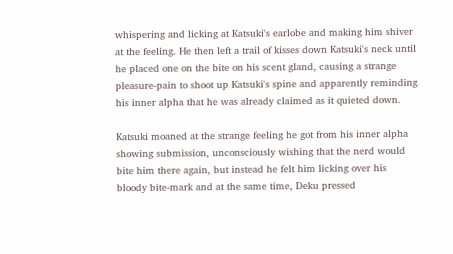whispering and licking at Katsuki's earlobe and making him shiver at the feeling. He then left a trail of kisses down Katsuki's neck until he placed one on the bite on his scent gland, causing a strange pleasure-pain to shoot up Katsuki's spine and apparently reminding his inner alpha that he was already claimed as it quieted down.

Katsuki moaned at the strange feeling he got from his inner alpha showing submission, unconsciously wishing that the nerd would bite him there again, but instead he felt him licking over his bloody bite-mark and at the same time, Deku pressed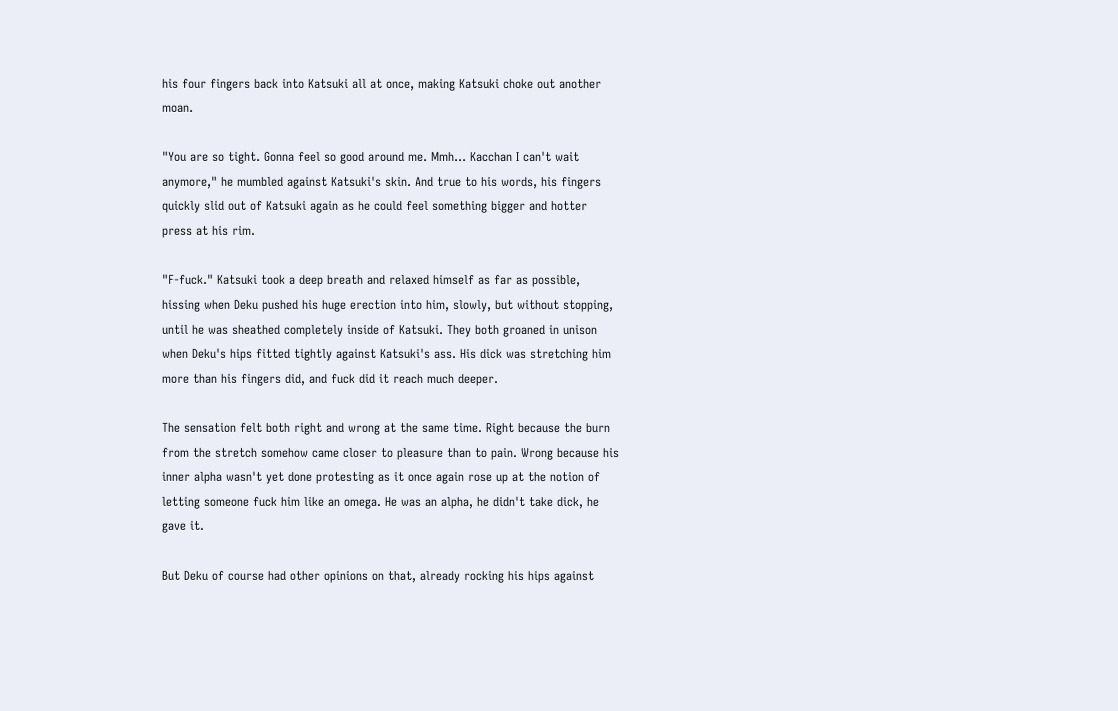his four fingers back into Katsuki all at once, making Katsuki choke out another moan.

"You are so tight. Gonna feel so good around me. Mmh... Kacchan I can't wait anymore," he mumbled against Katsuki's skin. And true to his words, his fingers quickly slid out of Katsuki again as he could feel something bigger and hotter press at his rim.

"F-fuck." Katsuki took a deep breath and relaxed himself as far as possible, hissing when Deku pushed his huge erection into him, slowly, but without stopping, until he was sheathed completely inside of Katsuki. They both groaned in unison when Deku's hips fitted tightly against Katsuki's ass. His dick was stretching him more than his fingers did, and fuck did it reach much deeper.

The sensation felt both right and wrong at the same time. Right because the burn from the stretch somehow came closer to pleasure than to pain. Wrong because his inner alpha wasn't yet done protesting as it once again rose up at the notion of letting someone fuck him like an omega. He was an alpha, he didn't take dick, he gave it.

But Deku of course had other opinions on that, already rocking his hips against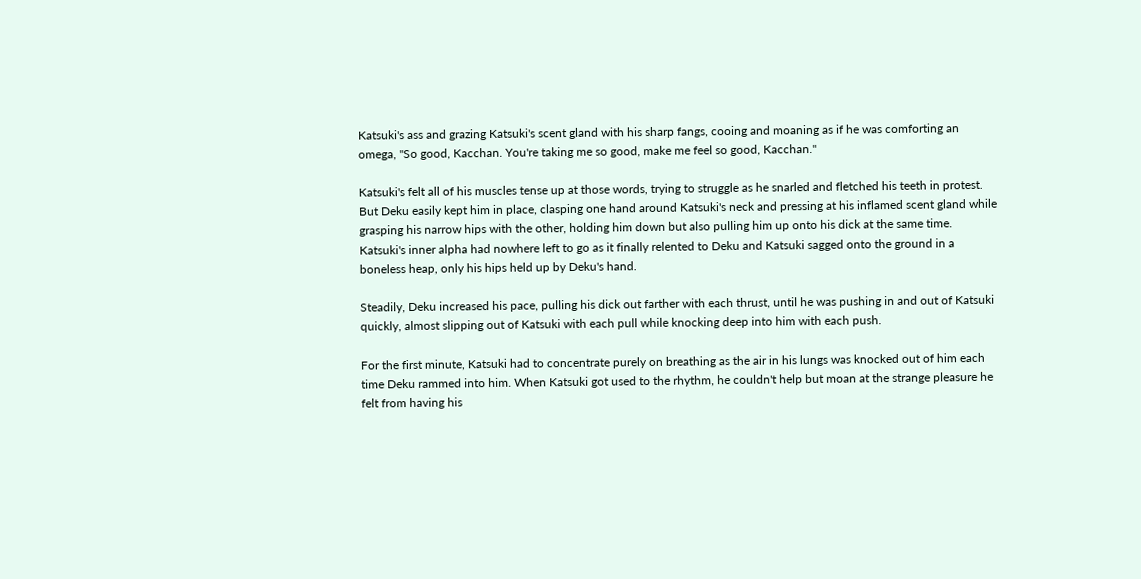Katsuki's ass and grazing Katsuki's scent gland with his sharp fangs, cooing and moaning as if he was comforting an omega, "So good, Kacchan. You're taking me so good, make me feel so good, Kacchan."

Katsuki's felt all of his muscles tense up at those words, trying to struggle as he snarled and fletched his teeth in protest. But Deku easily kept him in place, clasping one hand around Katsuki's neck and pressing at his inflamed scent gland while grasping his narrow hips with the other, holding him down but also pulling him up onto his dick at the same time. Katsuki's inner alpha had nowhere left to go as it finally relented to Deku and Katsuki sagged onto the ground in a boneless heap, only his hips held up by Deku's hand.

Steadily, Deku increased his pace, pulling his dick out farther with each thrust, until he was pushing in and out of Katsuki quickly, almost slipping out of Katsuki with each pull while knocking deep into him with each push.

For the first minute, Katsuki had to concentrate purely on breathing as the air in his lungs was knocked out of him each time Deku rammed into him. When Katsuki got used to the rhythm, he couldn't help but moan at the strange pleasure he felt from having his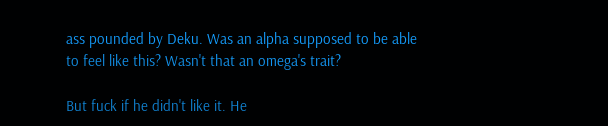ass pounded by Deku. Was an alpha supposed to be able to feel like this? Wasn't that an omega's trait?

But fuck if he didn't like it. He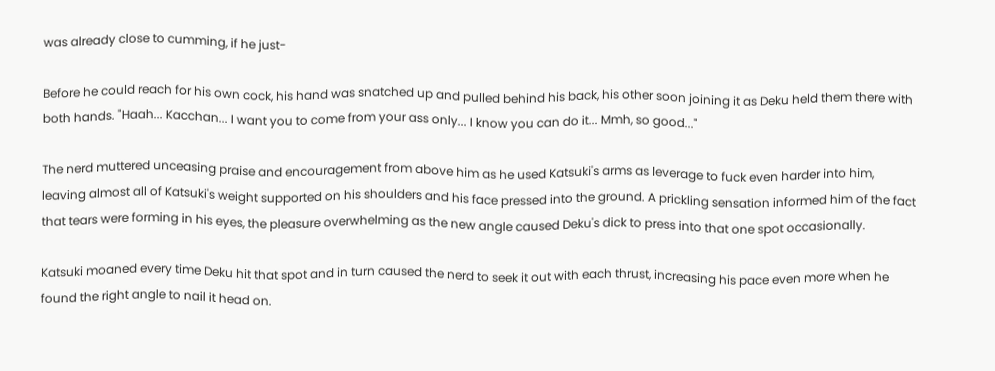was already close to cumming, if he just-

Before he could reach for his own cock, his hand was snatched up and pulled behind his back, his other soon joining it as Deku held them there with both hands. "Haah... Kacchan... I want you to come from your ass only... I know you can do it... Mmh, so good..."

The nerd muttered unceasing praise and encouragement from above him as he used Katsuki's arms as leverage to fuck even harder into him, leaving almost all of Katsuki's weight supported on his shoulders and his face pressed into the ground. A prickling sensation informed him of the fact that tears were forming in his eyes, the pleasure overwhelming as the new angle caused Deku's dick to press into that one spot occasionally.

Katsuki moaned every time Deku hit that spot and in turn caused the nerd to seek it out with each thrust, increasing his pace even more when he found the right angle to nail it head on.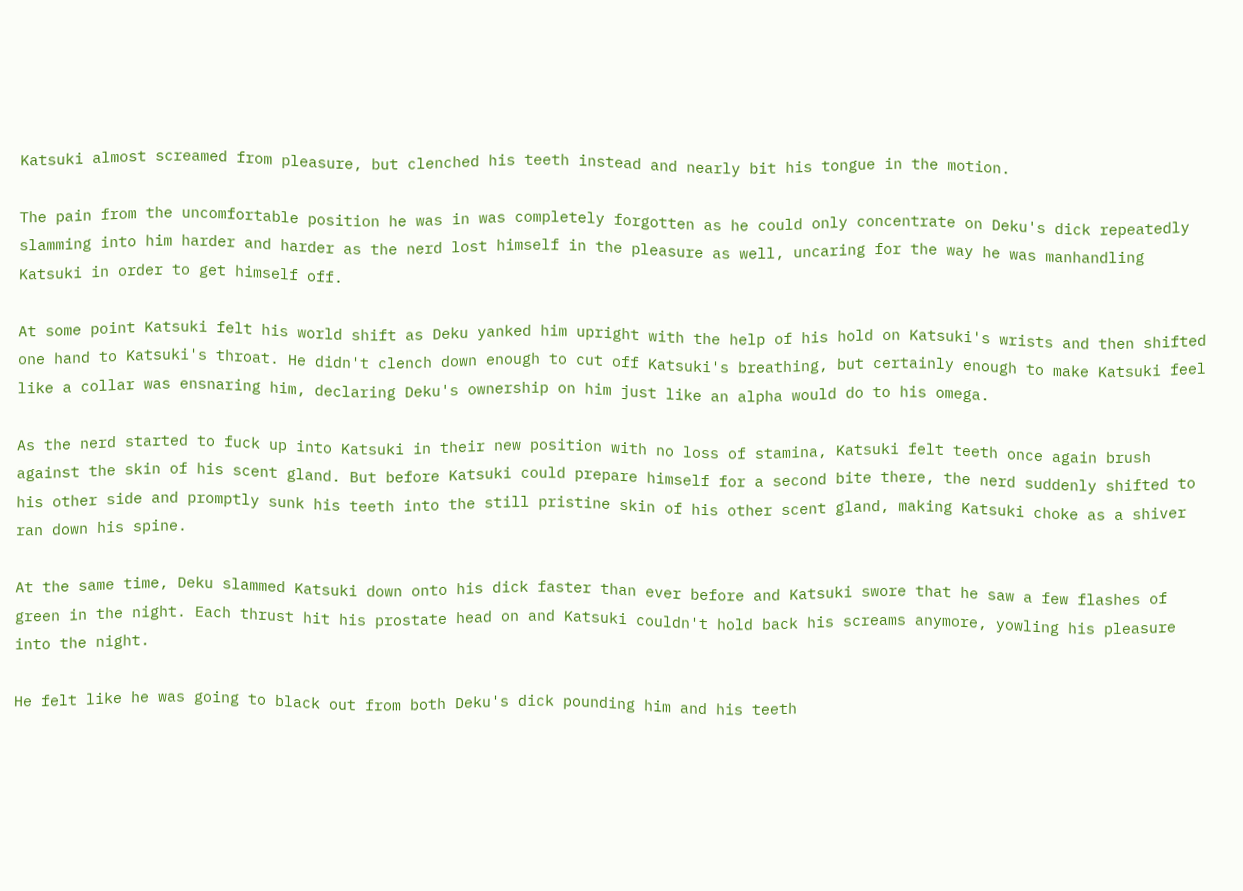Katsuki almost screamed from pleasure, but clenched his teeth instead and nearly bit his tongue in the motion.

The pain from the uncomfortable position he was in was completely forgotten as he could only concentrate on Deku's dick repeatedly slamming into him harder and harder as the nerd lost himself in the pleasure as well, uncaring for the way he was manhandling Katsuki in order to get himself off.

At some point Katsuki felt his world shift as Deku yanked him upright with the help of his hold on Katsuki's wrists and then shifted one hand to Katsuki's throat. He didn't clench down enough to cut off Katsuki's breathing, but certainly enough to make Katsuki feel like a collar was ensnaring him, declaring Deku's ownership on him just like an alpha would do to his omega.

As the nerd started to fuck up into Katsuki in their new position with no loss of stamina, Katsuki felt teeth once again brush against the skin of his scent gland. But before Katsuki could prepare himself for a second bite there, the nerd suddenly shifted to his other side and promptly sunk his teeth into the still pristine skin of his other scent gland, making Katsuki choke as a shiver ran down his spine.

At the same time, Deku slammed Katsuki down onto his dick faster than ever before and Katsuki swore that he saw a few flashes of green in the night. Each thrust hit his prostate head on and Katsuki couldn't hold back his screams anymore, yowling his pleasure into the night.

He felt like he was going to black out from both Deku's dick pounding him and his teeth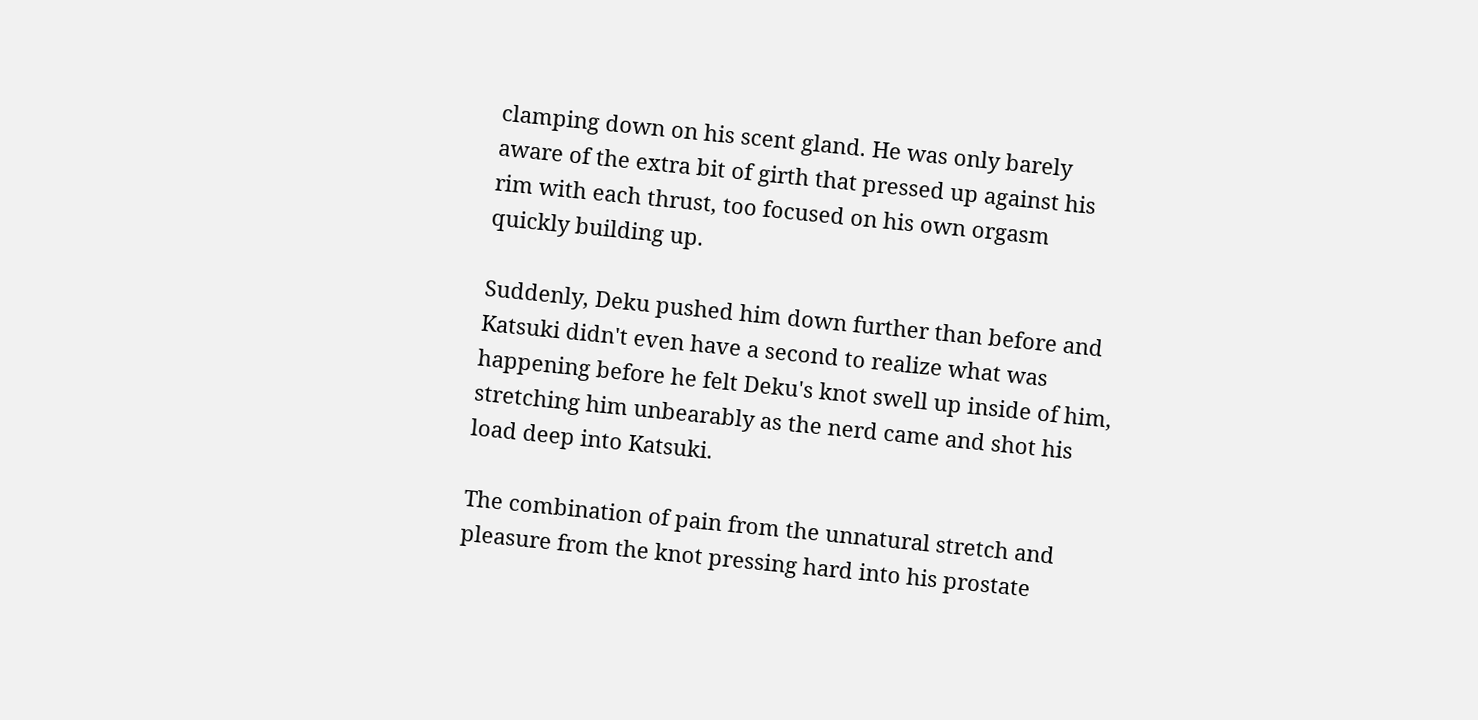clamping down on his scent gland. He was only barely aware of the extra bit of girth that pressed up against his rim with each thrust, too focused on his own orgasm quickly building up.

Suddenly, Deku pushed him down further than before and Katsuki didn't even have a second to realize what was happening before he felt Deku's knot swell up inside of him, stretching him unbearably as the nerd came and shot his load deep into Katsuki.

The combination of pain from the unnatural stretch and pleasure from the knot pressing hard into his prostate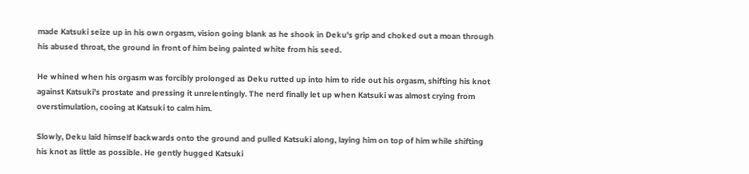made Katsuki seize up in his own orgasm, vision going blank as he shook in Deku's grip and choked out a moan through his abused throat, the ground in front of him being painted white from his seed.

He whined when his orgasm was forcibly prolonged as Deku rutted up into him to ride out his orgasm, shifting his knot against Katsuki's prostate and pressing it unrelentingly. The nerd finally let up when Katsuki was almost crying from overstimulation, cooing at Katsuki to calm him.

Slowly, Deku laid himself backwards onto the ground and pulled Katsuki along, laying him on top of him while shifting his knot as little as possible. He gently hugged Katsuki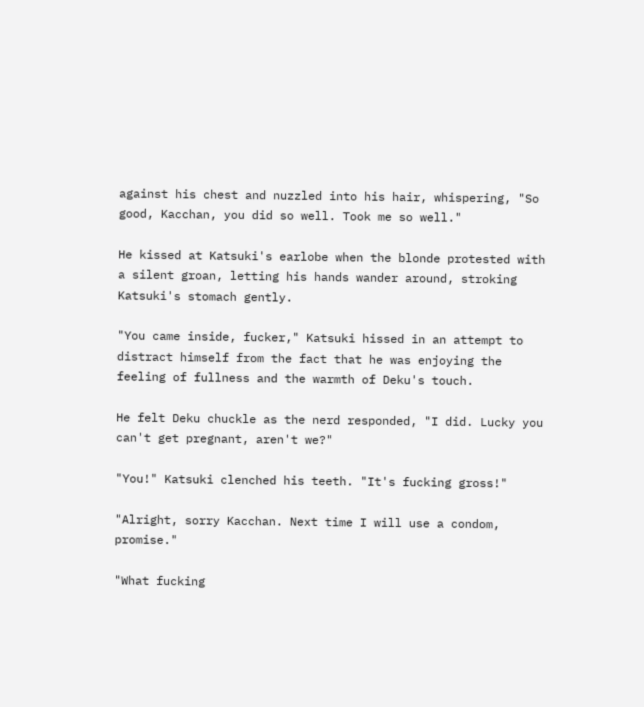against his chest and nuzzled into his hair, whispering, "So good, Kacchan, you did so well. Took me so well."

He kissed at Katsuki's earlobe when the blonde protested with a silent groan, letting his hands wander around, stroking Katsuki's stomach gently.

"You came inside, fucker," Katsuki hissed in an attempt to distract himself from the fact that he was enjoying the feeling of fullness and the warmth of Deku's touch.

He felt Deku chuckle as the nerd responded, "I did. Lucky you can't get pregnant, aren't we?"

"You!" Katsuki clenched his teeth. "It's fucking gross!"

"Alright, sorry Kacchan. Next time I will use a condom, promise."

"What fucking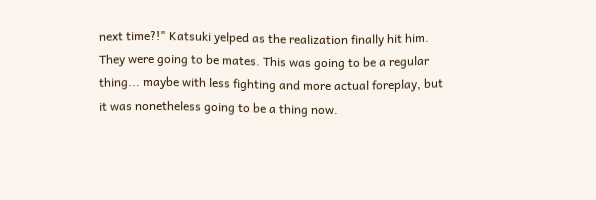next time?!" Katsuki yelped as the realization finally hit him. They were going to be mates. This was going to be a regular thing... maybe with less fighting and more actual foreplay, but it was nonetheless going to be a thing now.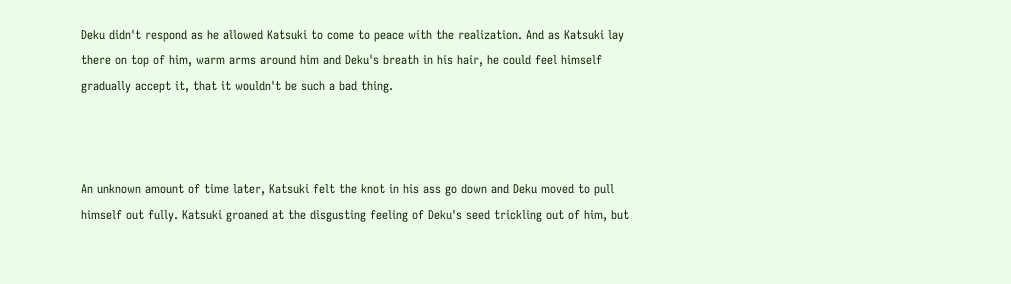Deku didn't respond as he allowed Katsuki to come to peace with the realization. And as Katsuki lay there on top of him, warm arms around him and Deku's breath in his hair, he could feel himself gradually accept it, that it wouldn't be such a bad thing.



An unknown amount of time later, Katsuki felt the knot in his ass go down and Deku moved to pull himself out fully. Katsuki groaned at the disgusting feeling of Deku's seed trickling out of him, but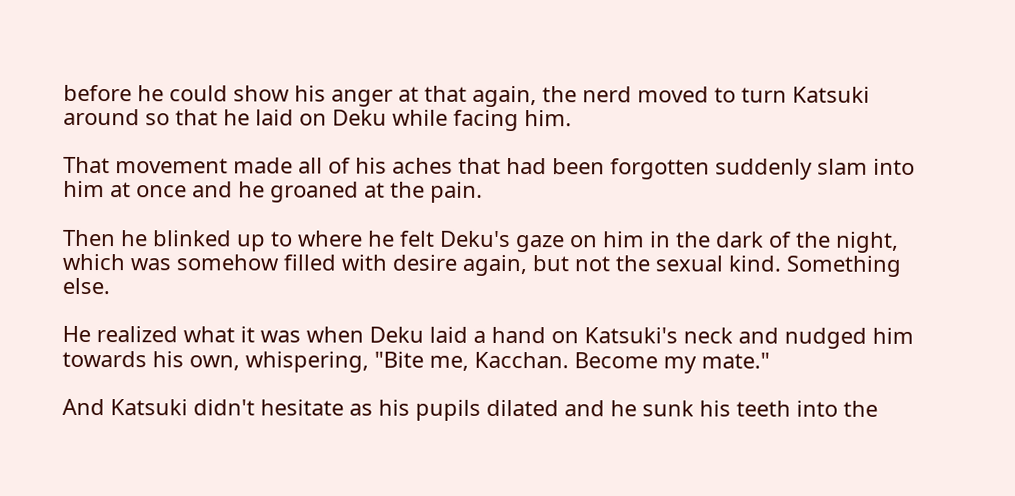before he could show his anger at that again, the nerd moved to turn Katsuki around so that he laid on Deku while facing him.

That movement made all of his aches that had been forgotten suddenly slam into him at once and he groaned at the pain.

Then he blinked up to where he felt Deku's gaze on him in the dark of the night, which was somehow filled with desire again, but not the sexual kind. Something else.

He realized what it was when Deku laid a hand on Katsuki's neck and nudged him towards his own, whispering, "Bite me, Kacchan. Become my mate."

And Katsuki didn't hesitate as his pupils dilated and he sunk his teeth into the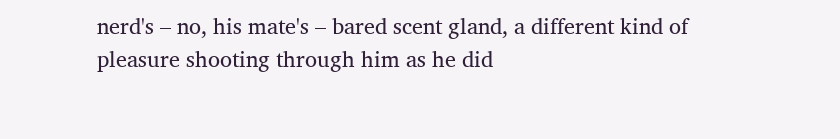nerd's – no, his mate's – bared scent gland, a different kind of pleasure shooting through him as he did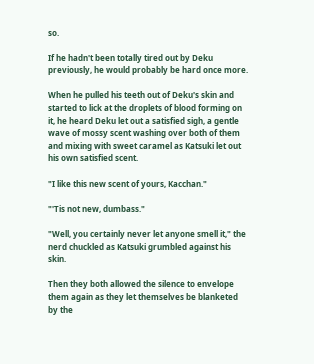so.

If he hadn't been totally tired out by Deku previously, he would probably be hard once more.

When he pulled his teeth out of Deku's skin and started to lick at the droplets of blood forming on it, he heard Deku let out a satisfied sigh, a gentle wave of mossy scent washing over both of them and mixing with sweet caramel as Katsuki let out his own satisfied scent.

"I like this new scent of yours, Kacchan."

"'Tis not new, dumbass."

"Well, you certainly never let anyone smell it," the nerd chuckled as Katsuki grumbled against his skin.

Then they both allowed the silence to envelope them again as they let themselves be blanketed by the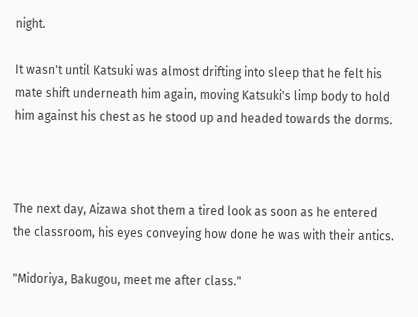night.

It wasn't until Katsuki was almost drifting into sleep that he felt his mate shift underneath him again, moving Katsuki's limp body to hold him against his chest as he stood up and headed towards the dorms.



The next day, Aizawa shot them a tired look as soon as he entered the classroom, his eyes conveying how done he was with their antics.

"Midoriya, Bakugou, meet me after class."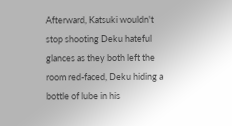Afterward, Katsuki wouldn't stop shooting Deku hateful glances as they both left the room red-faced, Deku hiding a bottle of lube in his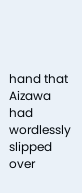hand that Aizawa had wordlessly slipped over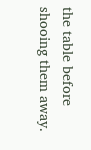the table before shooing them away.